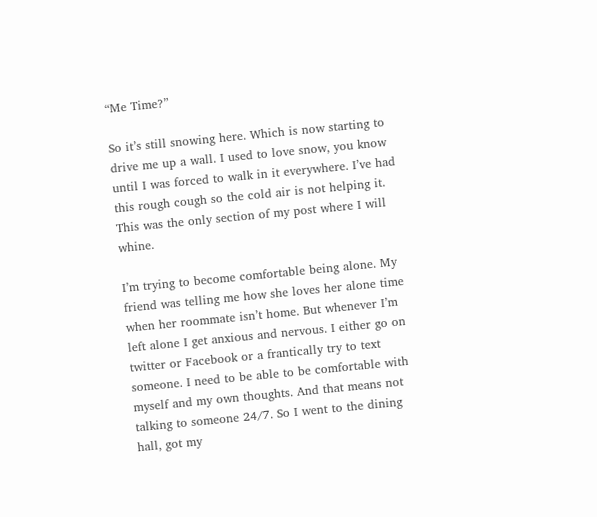“Me Time?”

So it’s still snowing here. Which is now starting to drive me up a wall. I used to love snow, you know until I was forced to walk in it everywhere. I’ve had this rough cough so the cold air is not helping it.
This was the only section of my post where I will whine.

I’m trying to become comfortable being alone. My friend was telling me how she loves her alone time when her roommate isn’t home. But whenever I’m left alone I get anxious and nervous. I either go on twitter or Facebook or a frantically try to text someone. I need to be able to be comfortable with myself and my own thoughts. And that means not talking to someone 24/7. So I went to the dining hall, got my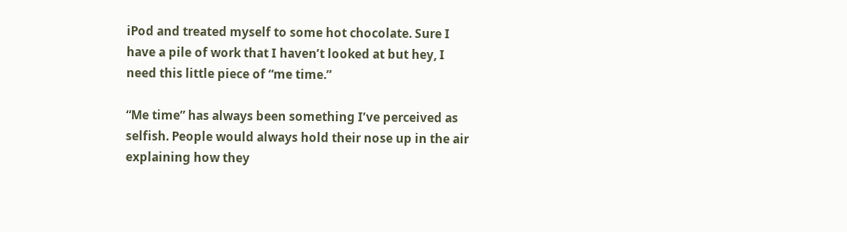iPod and treated myself to some hot chocolate. Sure I have a pile of work that I haven’t looked at but hey, I need this little piece of “me time.”

“Me time” has always been something I’ve perceived as selfish. People would always hold their nose up in the air explaining how they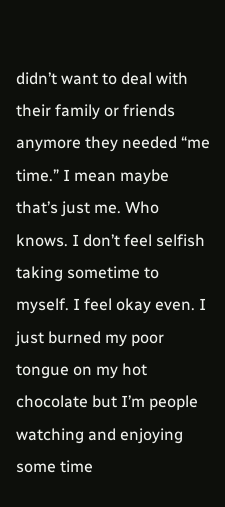didn’t want to deal with their family or friends anymore they needed “me time.” I mean maybe that’s just me. Who knows. I don’t feel selfish taking sometime to myself. I feel okay even. I just burned my poor tongue on my hot chocolate but I’m people watching and enjoying some time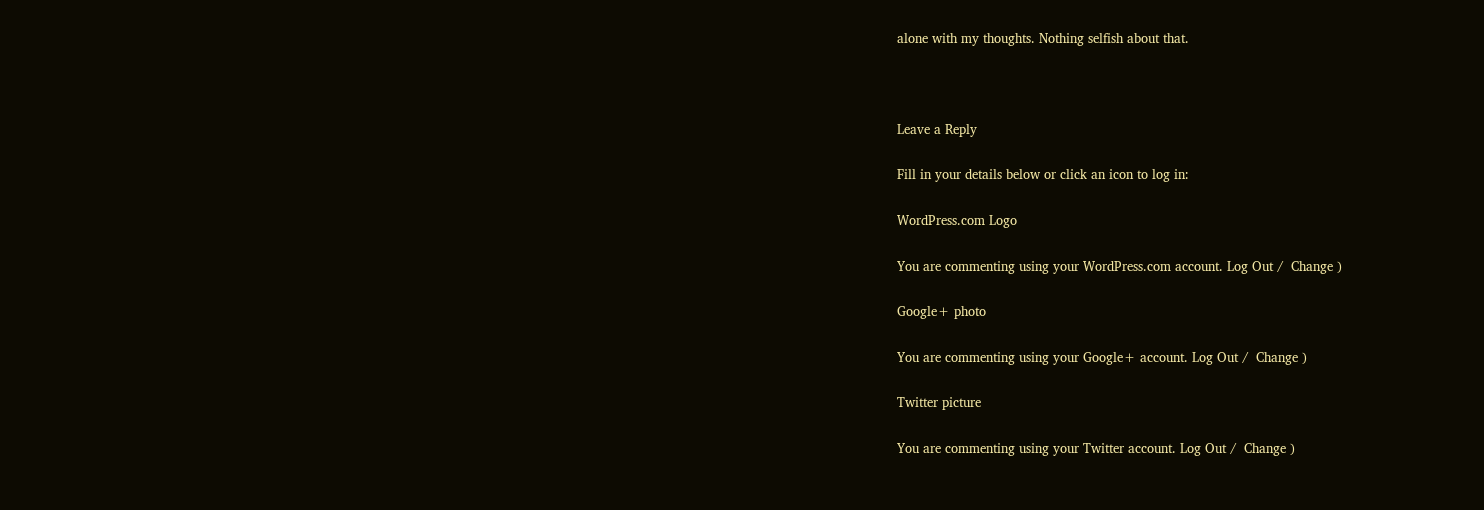alone with my thoughts. Nothing selfish about that.



Leave a Reply

Fill in your details below or click an icon to log in:

WordPress.com Logo

You are commenting using your WordPress.com account. Log Out /  Change )

Google+ photo

You are commenting using your Google+ account. Log Out /  Change )

Twitter picture

You are commenting using your Twitter account. Log Out /  Change )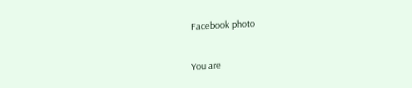Facebook photo

You are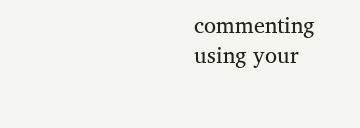commenting using your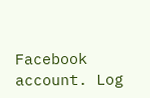Facebook account. Log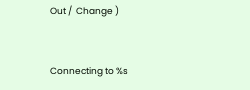Out /  Change )


Connecting to %s